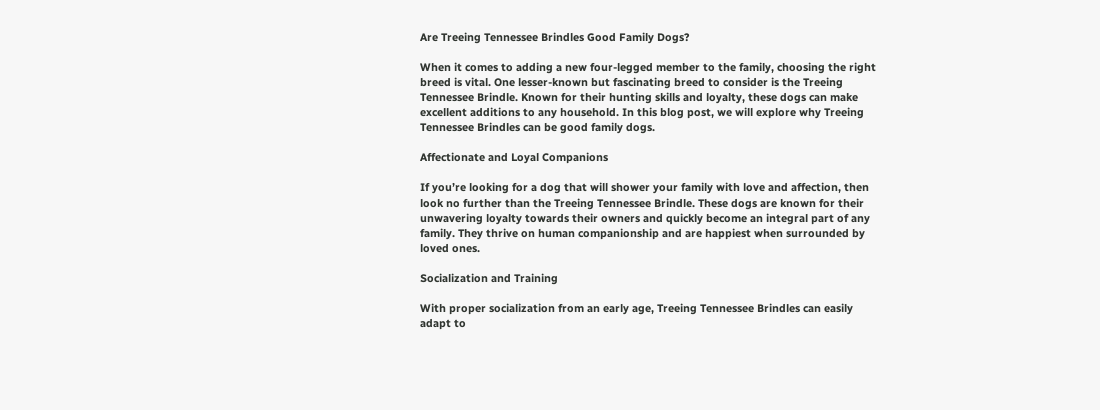Are Treeing Tennessee Brindles Good Family Dogs?

When it comes to adding a new four-legged member to the family, choosing the right breed is vital. One lesser-known but fascinating breed to consider is the Treeing Tennessee Brindle. Known for their hunting skills and loyalty, these dogs can make excellent additions to any household. In this blog post, we will explore why Treeing Tennessee Brindles can be good family dogs.

Affectionate and Loyal Companions

If you’re looking for a dog that will shower your family with love and affection, then look no further than the Treeing Tennessee Brindle. These dogs are known for their unwavering loyalty towards their owners and quickly become an integral part of any family. They thrive on human companionship and are happiest when surrounded by loved ones.

Socialization and Training

With proper socialization from an early age, Treeing Tennessee Brindles can easily adapt to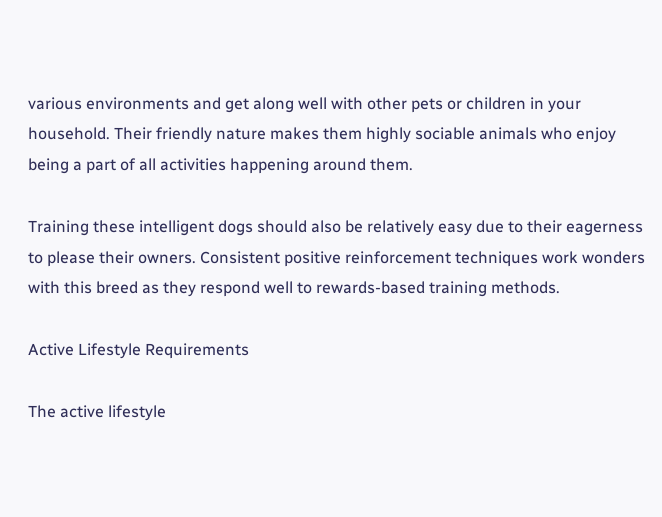various environments and get along well with other pets or children in your household. Their friendly nature makes them highly sociable animals who enjoy being a part of all activities happening around them.

Training these intelligent dogs should also be relatively easy due to their eagerness to please their owners. Consistent positive reinforcement techniques work wonders with this breed as they respond well to rewards-based training methods.

Active Lifestyle Requirements

The active lifestyle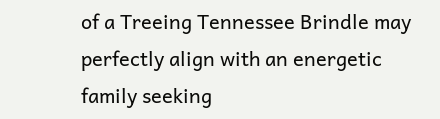of a Treeing Tennessee Brindle may perfectly align with an energetic family seeking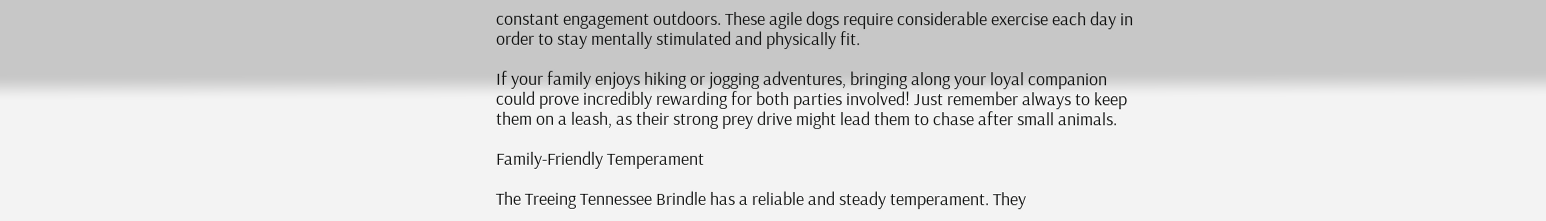constant engagement outdoors. These agile dogs require considerable exercise each day in order to stay mentally stimulated and physically fit.

If your family enjoys hiking or jogging adventures, bringing along your loyal companion could prove incredibly rewarding for both parties involved! Just remember always to keep them on a leash, as their strong prey drive might lead them to chase after small animals.

Family-Friendly Temperament

The Treeing Tennessee Brindle has a reliable and steady temperament. They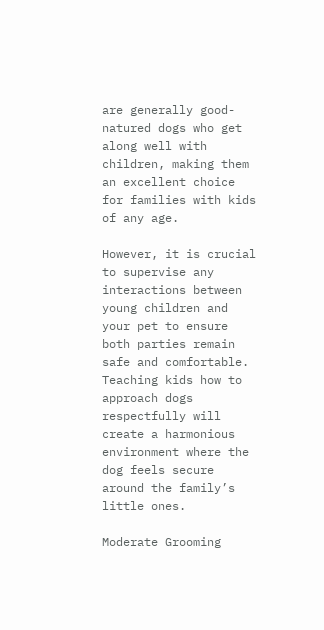are generally good-natured dogs who get along well with children, making them an excellent choice for families with kids of any age.

However, it is crucial to supervise any interactions between young children and your pet to ensure both parties remain safe and comfortable. Teaching kids how to approach dogs respectfully will create a harmonious environment where the dog feels secure around the family’s little ones.

Moderate Grooming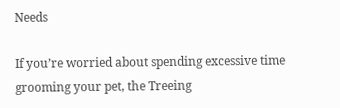Needs

If you’re worried about spending excessive time grooming your pet, the Treeing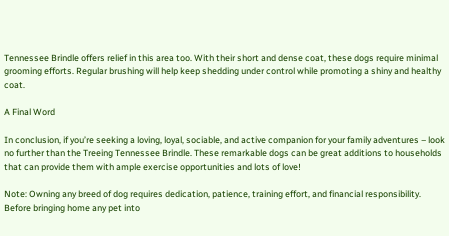Tennessee Brindle offers relief in this area too. With their short and dense coat, these dogs require minimal grooming efforts. Regular brushing will help keep shedding under control while promoting a shiny and healthy coat.

A Final Word

In conclusion, if you’re seeking a loving, loyal, sociable, and active companion for your family adventures – look no further than the Treeing Tennessee Brindle. These remarkable dogs can be great additions to households that can provide them with ample exercise opportunities and lots of love!

Note: Owning any breed of dog requires dedication, patience, training effort, and financial responsibility. Before bringing home any pet into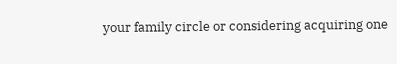your family circle or considering acquiring one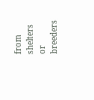from shelters or breeders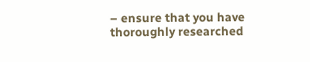– ensure that you have thoroughly researched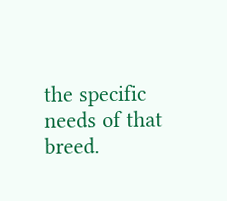the specific needs of that breed.